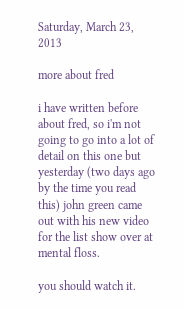Saturday, March 23, 2013

more about fred

i have written before about fred, so i'm not going to go into a lot of detail on this one but yesterday (two days ago by the time you read this) john green came out with his new video for the list show over at mental floss.

you should watch it.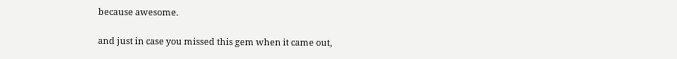because awesome.

and just in case you missed this gem when it came out,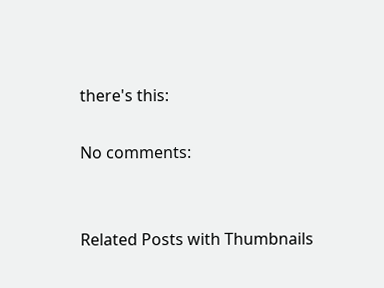there's this:

No comments:


Related Posts with Thumbnails